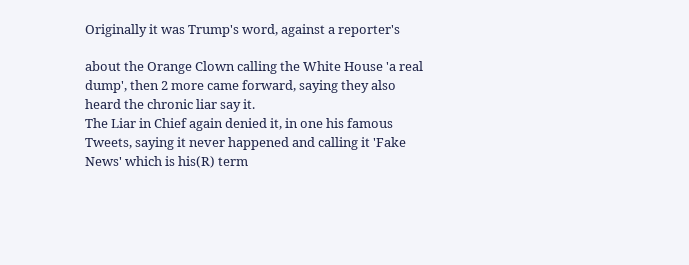Originally it was Trump's word, against a reporter's

about the Orange Clown calling the White House 'a real dump', then 2 more came forward, saying they also heard the chronic liar say it.
The Liar in Chief again denied it, in one his famous Tweets, saying it never happened and calling it 'Fake News' which is his(R) term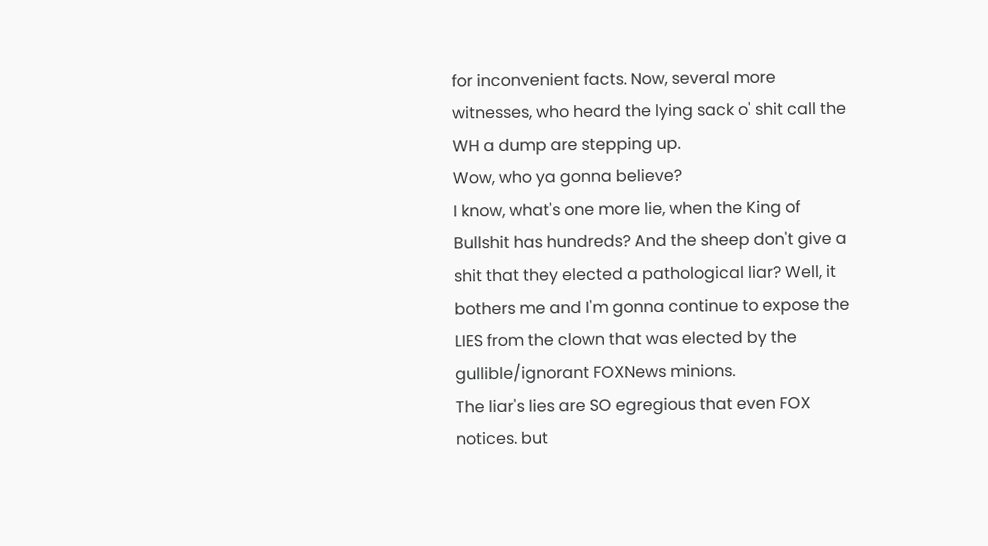for inconvenient facts. Now, several more witnesses, who heard the lying sack o' shit call the WH a dump are stepping up.
Wow, who ya gonna believe?
I know, what's one more lie, when the King of Bullshit has hundreds? And the sheep don't give a shit that they elected a pathological liar? Well, it bothers me and I'm gonna continue to expose the LIES from the clown that was elected by the gullible/ignorant FOXNews minions.
The liar's lies are SO egregious that even FOX notices. but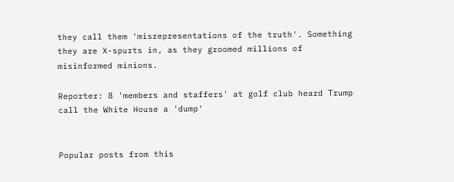they call them 'misrepresentations of the truth'. Something they are X-spurts in, as they groomed millions of misinformed minions.

Reporter: 8 'members and staffers' at golf club heard Trump call the White House a 'dump'


Popular posts from this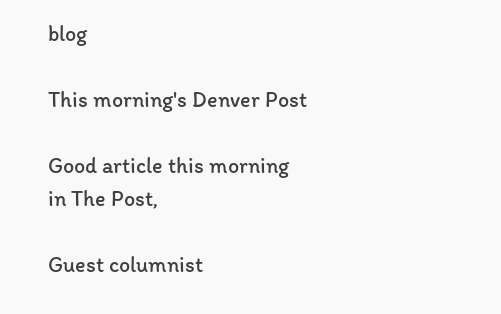blog

This morning's Denver Post

Good article this morning in The Post,

Guest columnist